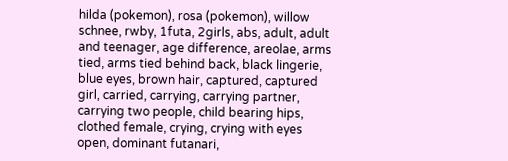hilda (pokemon), rosa (pokemon), willow schnee, rwby, 1futa, 2girls, abs, adult, adult and teenager, age difference, areolae, arms tied, arms tied behind back, black lingerie, blue eyes, brown hair, captured, captured girl, carried, carrying, carrying partner, carrying two people, child bearing hips, clothed female, crying, crying with eyes open, dominant futanari,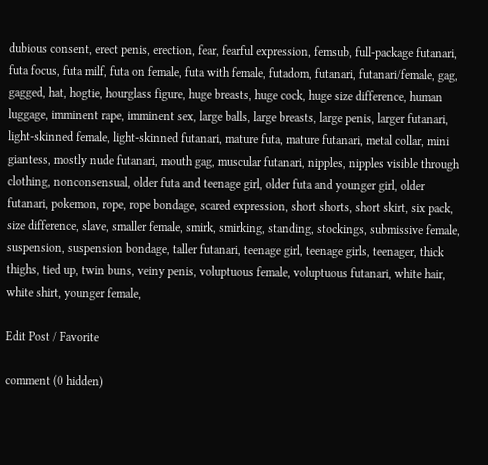dubious consent, erect penis, erection, fear, fearful expression, femsub, full-package futanari, futa focus, futa milf, futa on female, futa with female, futadom, futanari, futanari/female, gag, gagged, hat, hogtie, hourglass figure, huge breasts, huge cock, huge size difference, human luggage, imminent rape, imminent sex, large balls, large breasts, large penis, larger futanari, light-skinned female, light-skinned futanari, mature futa, mature futanari, metal collar, mini giantess, mostly nude futanari, mouth gag, muscular futanari, nipples, nipples visible through clothing, nonconsensual, older futa and teenage girl, older futa and younger girl, older futanari, pokemon, rope, rope bondage, scared expression, short shorts, short skirt, six pack, size difference, slave, smaller female, smirk, smirking, standing, stockings, submissive female, suspension, suspension bondage, taller futanari, teenage girl, teenage girls, teenager, thick thighs, tied up, twin buns, veiny penis, voluptuous female, voluptuous futanari, white hair, white shirt, younger female,

Edit Post / Favorite

comment (0 hidden)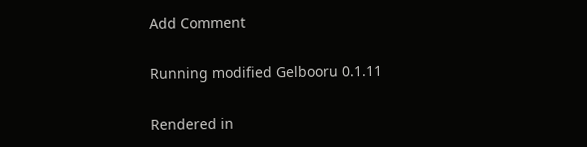Add Comment

Running modified Gelbooru 0.1.11

Rendered in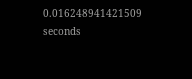0.016248941421509 seconds